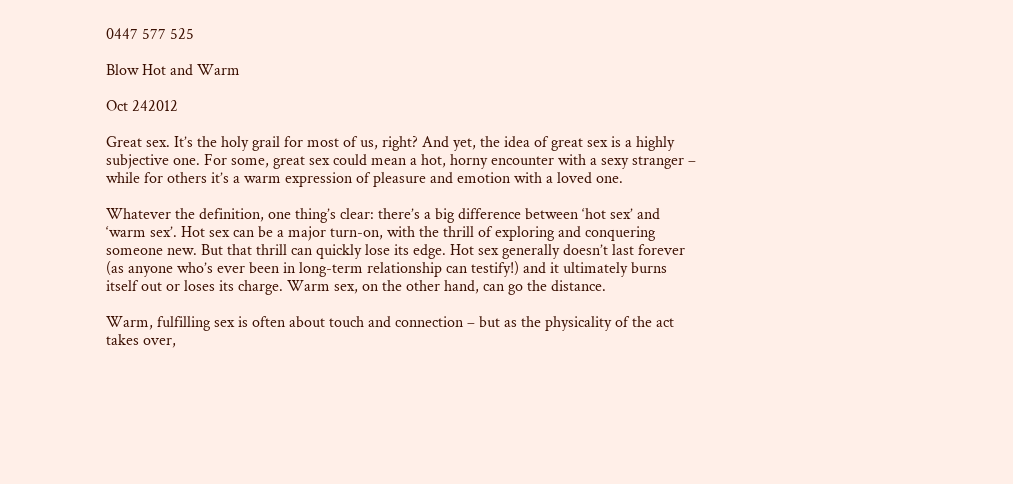0447 577 525

Blow Hot and Warm

Oct 242012

Great sex. It’s the holy grail for most of us, right? And yet, the idea of great sex is a highly subjective one. For some, great sex could mean a hot, horny encounter with a sexy stranger – while for others it’s a warm expression of pleasure and emotion with a loved one.

Whatever the definition, one thing’s clear: there’s a big difference between ‘hot sex’ and ‘warm sex’. Hot sex can be a major turn-on, with the thrill of exploring and conquering someone new. But that thrill can quickly lose its edge. Hot sex generally doesn’t last forever (as anyone who’s ever been in long-term relationship can testify!) and it ultimately burns itself out or loses its charge. Warm sex, on the other hand, can go the distance.

Warm, fulfilling sex is often about touch and connection – but as the physicality of the act takes over,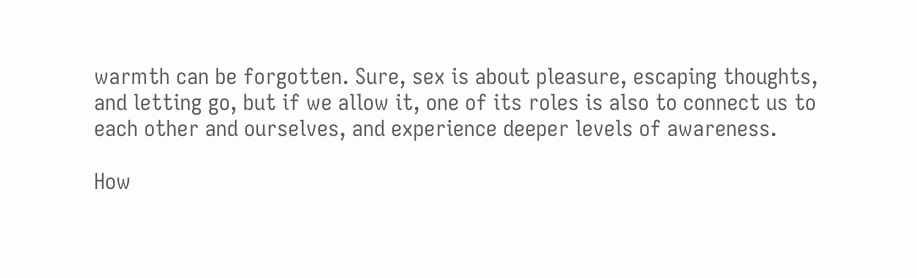warmth can be forgotten. Sure, sex is about pleasure, escaping thoughts, and letting go, but if we allow it, one of its roles is also to connect us to each other and ourselves, and experience deeper levels of awareness.

How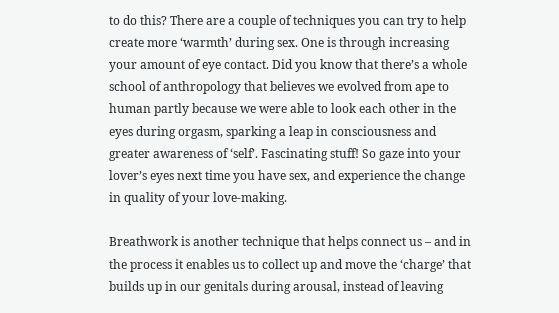to do this? There are a couple of techniques you can try to help create more ‘warmth’ during sex. One is through increasing your amount of eye contact. Did you know that there’s a whole school of anthropology that believes we evolved from ape to human partly because we were able to look each other in the eyes during orgasm, sparking a leap in consciousness and greater awareness of ‘self’. Fascinating stuff! So gaze into your lover’s eyes next time you have sex, and experience the change in quality of your love-making.

Breathwork is another technique that helps connect us – and in the process it enables us to collect up and move the ‘charge’ that builds up in our genitals during arousal, instead of leaving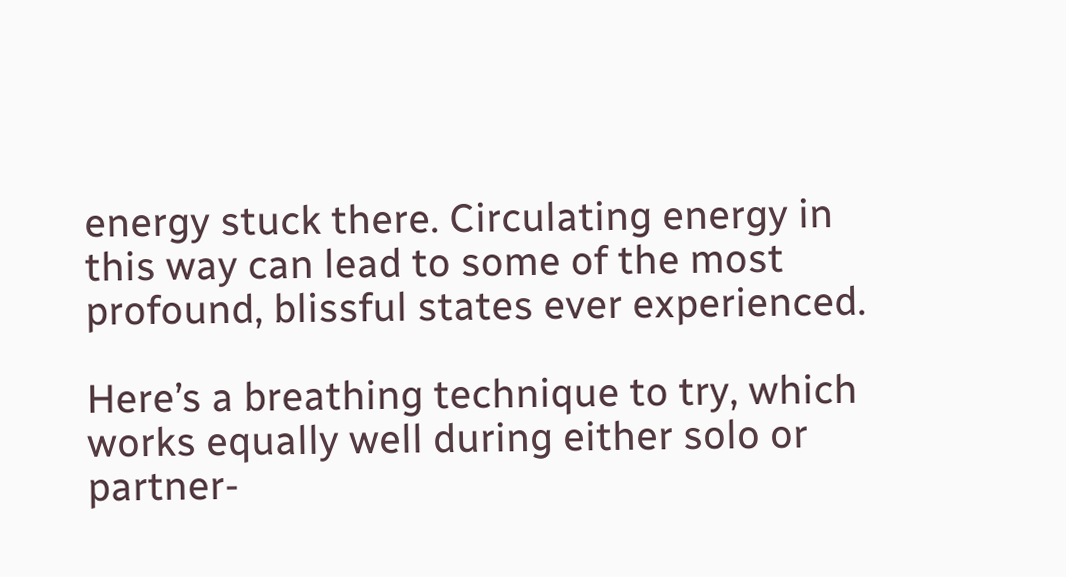energy stuck there. Circulating energy in this way can lead to some of the most profound, blissful states ever experienced.

Here’s a breathing technique to try, which works equally well during either solo or partner-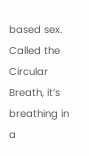based sex. Called the Circular Breath, it’s breathing in a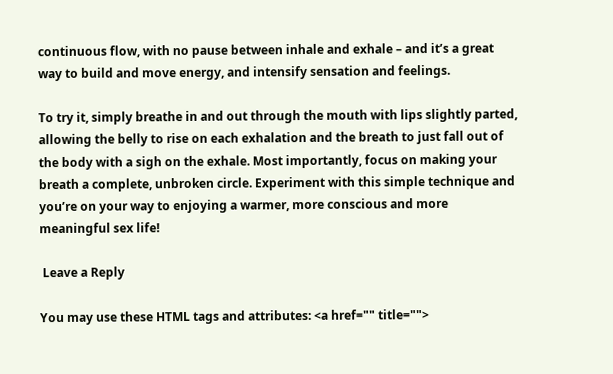continuous flow, with no pause between inhale and exhale – and it’s a great way to build and move energy, and intensify sensation and feelings.

To try it, simply breathe in and out through the mouth with lips slightly parted, allowing the belly to rise on each exhalation and the breath to just fall out of the body with a sigh on the exhale. Most importantly, focus on making your breath a complete, unbroken circle. Experiment with this simple technique and you’re on your way to enjoying a warmer, more conscious and more meaningful sex life!

 Leave a Reply

You may use these HTML tags and attributes: <a href="" title="">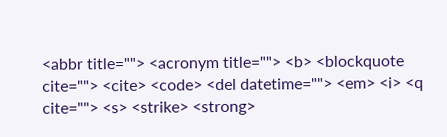<abbr title=""> <acronym title=""> <b> <blockquote cite=""> <cite> <code> <del datetime=""> <em> <i> <q cite=""> <s> <strike> <strong>